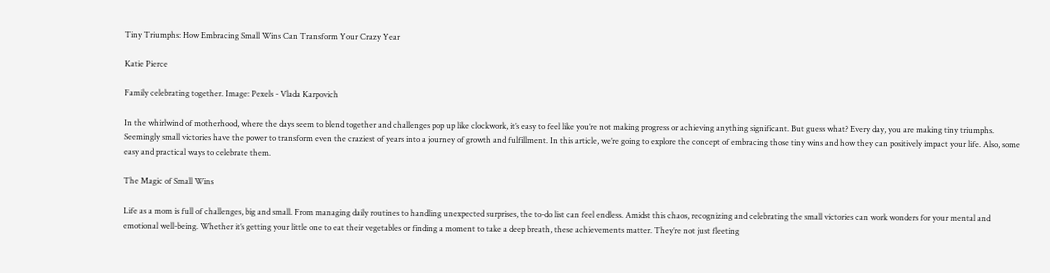Tiny Triumphs: How Embracing Small Wins Can Transform Your Crazy Year

Katie Pierce

Family celebrating together. Image: Pexels - Vlada Karpovich

In the whirlwind of motherhood, where the days seem to blend together and challenges pop up like clockwork, it’s easy to feel like you’re not making progress or achieving anything significant. But guess what? Every day, you are making tiny triumphs. Seemingly small victories have the power to transform even the craziest of years into a journey of growth and fulfillment. In this article, we’re going to explore the concept of embracing those tiny wins and how they can positively impact your life. Also, some easy and practical ways to celebrate them.

The Magic of Small Wins

Life as a mom is full of challenges, big and small. From managing daily routines to handling unexpected surprises, the to-do list can feel endless. Amidst this chaos, recognizing and celebrating the small victories can work wonders for your mental and emotional well-being. Whether it’s getting your little one to eat their vegetables or finding a moment to take a deep breath, these achievements matter. They’re not just fleeting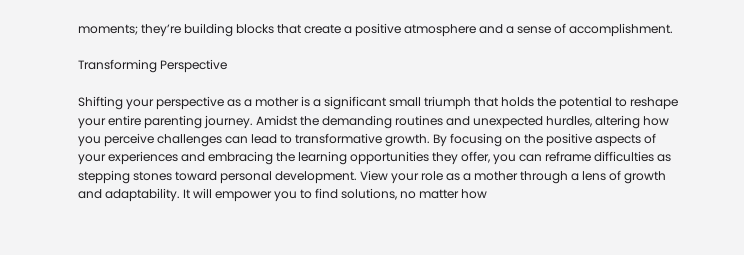moments; they’re building blocks that create a positive atmosphere and a sense of accomplishment.

Transforming Perspective

Shifting your perspective as a mother is a significant small triumph that holds the potential to reshape your entire parenting journey. Amidst the demanding routines and unexpected hurdles, altering how you perceive challenges can lead to transformative growth. By focusing on the positive aspects of your experiences and embracing the learning opportunities they offer, you can reframe difficulties as stepping stones toward personal development. View your role as a mother through a lens of growth and adaptability. It will empower you to find solutions, no matter how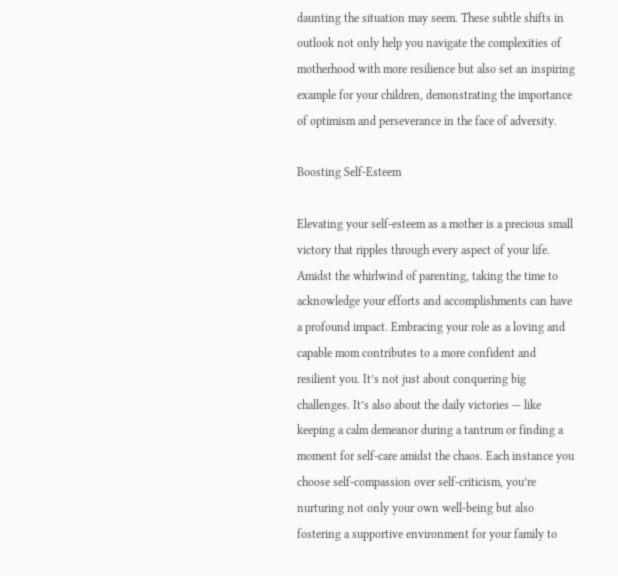daunting the situation may seem. These subtle shifts in outlook not only help you navigate the complexities of motherhood with more resilience but also set an inspiring example for your children, demonstrating the importance of optimism and perseverance in the face of adversity.

Boosting Self-Esteem

Elevating your self-esteem as a mother is a precious small victory that ripples through every aspect of your life. Amidst the whirlwind of parenting, taking the time to acknowledge your efforts and accomplishments can have a profound impact. Embracing your role as a loving and capable mom contributes to a more confident and resilient you. It’s not just about conquering big challenges. It’s also about the daily victories — like keeping a calm demeanor during a tantrum or finding a moment for self-care amidst the chaos. Each instance you choose self-compassion over self-criticism, you’re nurturing not only your own well-being but also fostering a supportive environment for your family to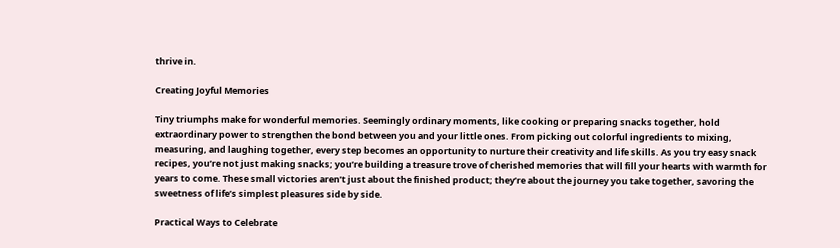thrive in.

Creating Joyful Memories

Tiny triumphs make for wonderful memories. Seemingly ordinary moments, like cooking or preparing snacks together, hold extraordinary power to strengthen the bond between you and your little ones. From picking out colorful ingredients to mixing, measuring, and laughing together, every step becomes an opportunity to nurture their creativity and life skills. As you try easy snack recipes, you’re not just making snacks; you’re building a treasure trove of cherished memories that will fill your hearts with warmth for years to come. These small victories aren’t just about the finished product; they’re about the journey you take together, savoring the sweetness of life’s simplest pleasures side by side.

Practical Ways to Celebrate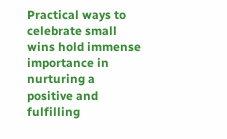Practical ways to celebrate small wins hold immense importance in nurturing a positive and fulfilling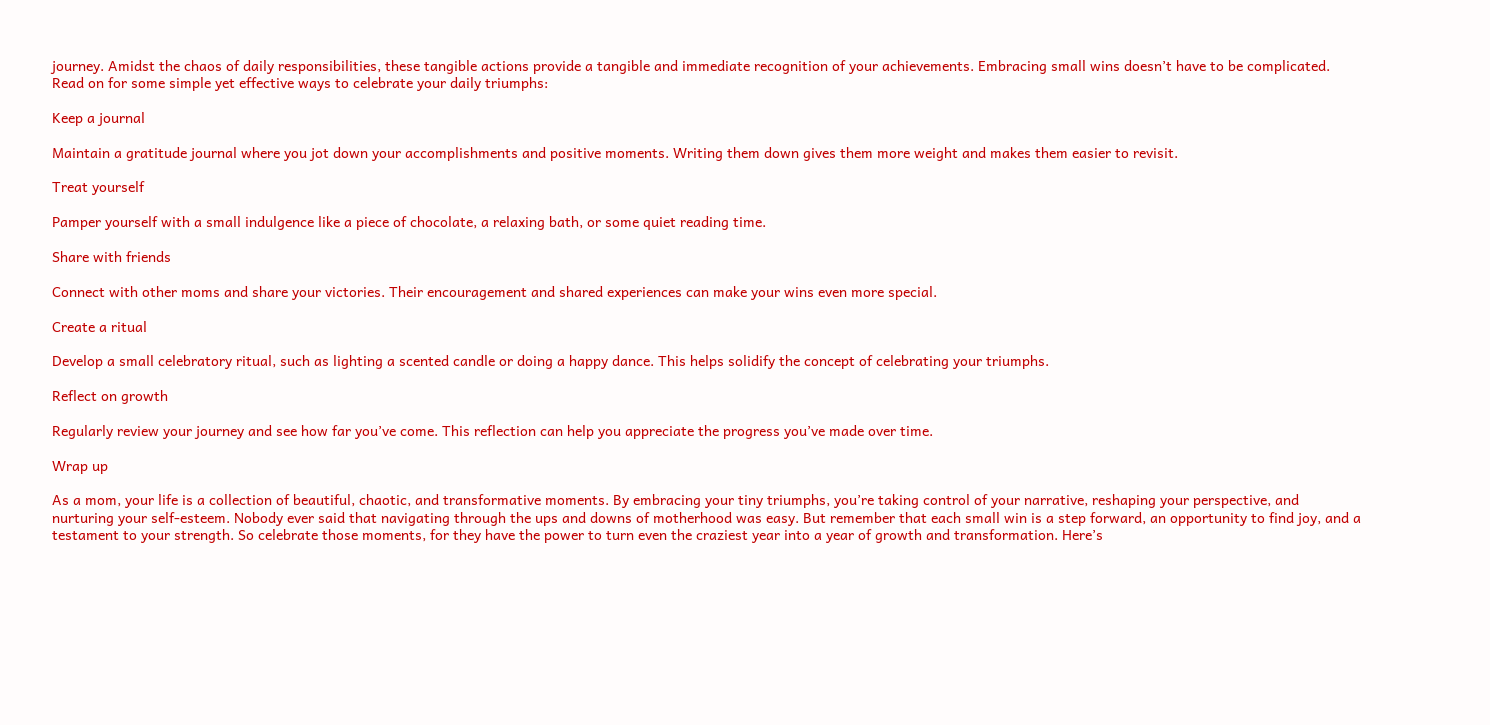journey. Amidst the chaos of daily responsibilities, these tangible actions provide a tangible and immediate recognition of your achievements. Embracing small wins doesn’t have to be complicated. Read on for some simple yet effective ways to celebrate your daily triumphs:

Keep a journal

Maintain a gratitude journal where you jot down your accomplishments and positive moments. Writing them down gives them more weight and makes them easier to revisit.

Treat yourself

Pamper yourself with a small indulgence like a piece of chocolate, a relaxing bath, or some quiet reading time.

Share with friends

Connect with other moms and share your victories. Their encouragement and shared experiences can make your wins even more special.

Create a ritual

Develop a small celebratory ritual, such as lighting a scented candle or doing a happy dance. This helps solidify the concept of celebrating your triumphs.

Reflect on growth

Regularly review your journey and see how far you’ve come. This reflection can help you appreciate the progress you’ve made over time.

Wrap up

As a mom, your life is a collection of beautiful, chaotic, and transformative moments. By embracing your tiny triumphs, you’re taking control of your narrative, reshaping your perspective, and nurturing your self-esteem. Nobody ever said that navigating through the ups and downs of motherhood was easy. But remember that each small win is a step forward, an opportunity to find joy, and a testament to your strength. So celebrate those moments, for they have the power to turn even the craziest year into a year of growth and transformation. Here’s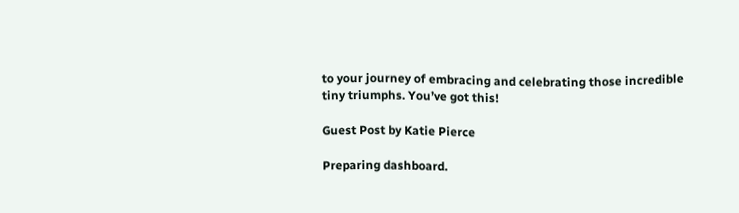to your journey of embracing and celebrating those incredible tiny triumphs. You’ve got this!

Guest Post by Katie Pierce

Preparing dashboard.